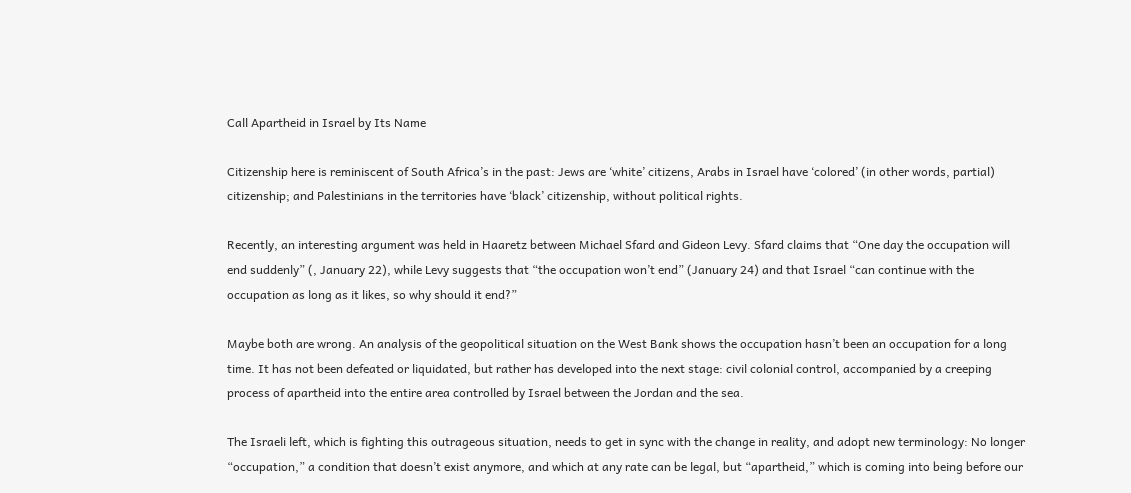Call Apartheid in Israel by Its Name

Citizenship here is reminiscent of South Africa’s in the past: Jews are ‘white’ citizens, Arabs in Israel have ‘colored’ (in other words, partial) citizenship; and Palestinians in the territories have ‘black’ citizenship, without political rights.

Recently, an interesting argument was held in Haaretz between Michael Sfard and Gideon Levy. Sfard claims that “One day the occupation will end suddenly” (, January 22), while Levy suggests that “the occupation won’t end” (January 24) and that Israel “can continue with the occupation as long as it likes, so why should it end?”

Maybe both are wrong. An analysis of the geopolitical situation on the West Bank shows the occupation hasn’t been an occupation for a long time. It has not been defeated or liquidated, but rather has developed into the next stage: civil colonial control, accompanied by a creeping process of apartheid into the entire area controlled by Israel between the Jordan and the sea.

The Israeli left, which is fighting this outrageous situation, needs to get in sync with the change in reality, and adopt new terminology: No longer “occupation,” a condition that doesn’t exist anymore, and which at any rate can be legal, but “apartheid,” which is coming into being before our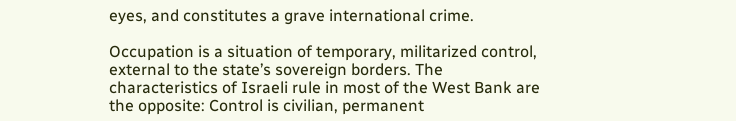eyes, and constitutes a grave international crime.

Occupation is a situation of temporary, militarized control, external to the state’s sovereign borders. The characteristics of Israeli rule in most of the West Bank are the opposite: Control is civilian, permanent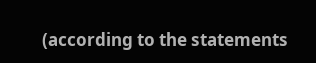(according to the statements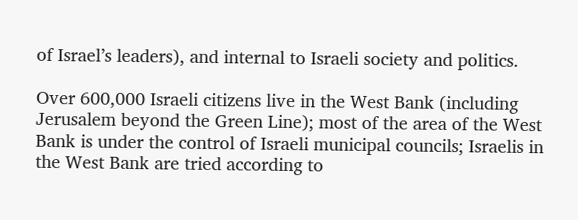of Israel’s leaders), and internal to Israeli society and politics.

Over 600,000 Israeli citizens live in the West Bank (including Jerusalem beyond the Green Line); most of the area of the West Bank is under the control of Israeli municipal councils; Israelis in the West Bank are tried according to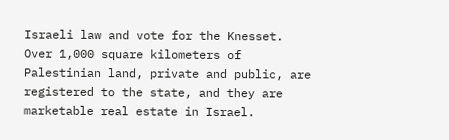Israeli law and vote for the Knesset. Over 1,000 square kilometers of Palestinian land, private and public, are registered to the state, and they are marketable real estate in Israel.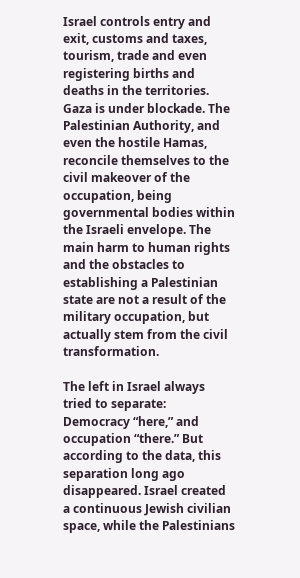Israel controls entry and exit, customs and taxes, tourism, trade and even registering births and deaths in the territories. Gaza is under blockade. The Palestinian Authority, and even the hostile Hamas, reconcile themselves to the civil makeover of the occupation, being governmental bodies within the Israeli envelope. The main harm to human rights and the obstacles to establishing a Palestinian state are not a result of the military occupation, but actually stem from the civil transformation.

The left in Israel always tried to separate: Democracy “here,” and occupation “there.” But according to the data, this separation long ago disappeared. Israel created a continuous Jewish civilian space, while the Palestinians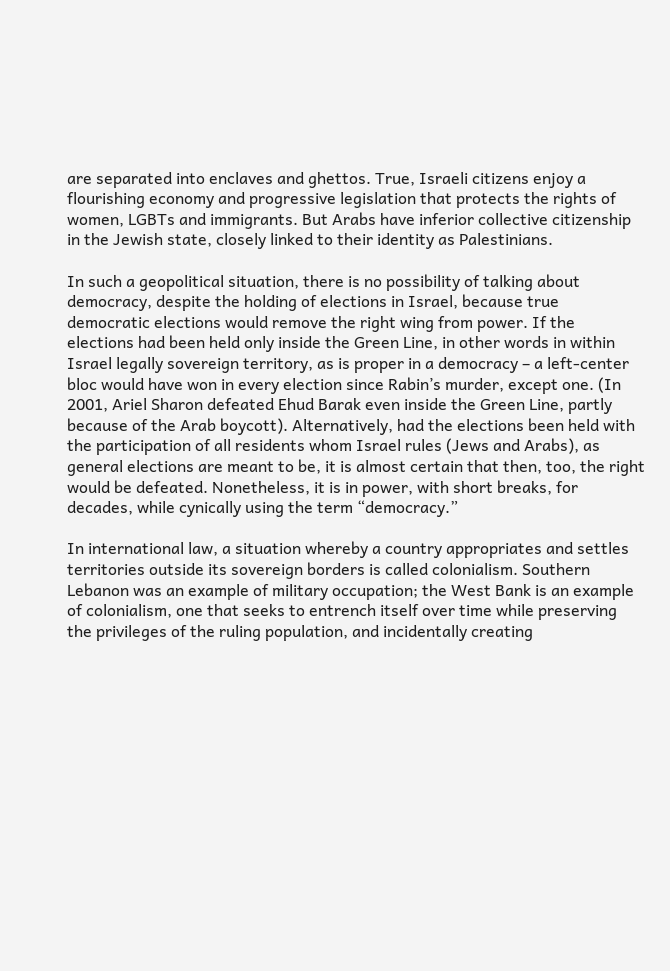are separated into enclaves and ghettos. True, Israeli citizens enjoy a flourishing economy and progressive legislation that protects the rights of women, LGBTs and immigrants. But Arabs have inferior collective citizenship in the Jewish state, closely linked to their identity as Palestinians.

In such a geopolitical situation, there is no possibility of talking about democracy, despite the holding of elections in Israel, because true democratic elections would remove the right wing from power. If the elections had been held only inside the Green Line, in other words in within Israel legally sovereign territory, as is proper in a democracy – a left-center bloc would have won in every election since Rabin’s murder, except one. (In 2001, Ariel Sharon defeated Ehud Barak even inside the Green Line, partly because of the Arab boycott). Alternatively, had the elections been held with the participation of all residents whom Israel rules (Jews and Arabs), as general elections are meant to be, it is almost certain that then, too, the right would be defeated. Nonetheless, it is in power, with short breaks, for decades, while cynically using the term “democracy.”

In international law, a situation whereby a country appropriates and settles territories outside its sovereign borders is called colonialism. Southern Lebanon was an example of military occupation; the West Bank is an example of colonialism, one that seeks to entrench itself over time while preserving the privileges of the ruling population, and incidentally creating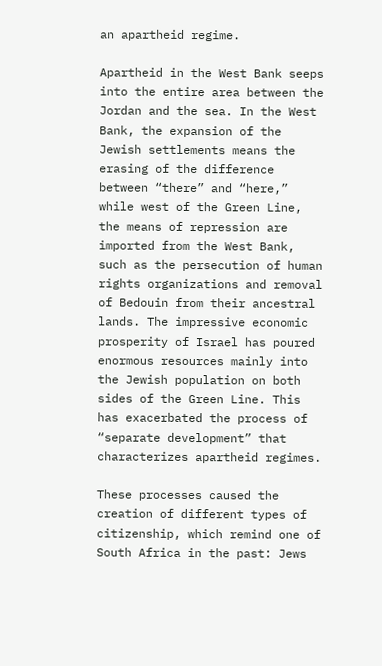an apartheid regime.

Apartheid in the West Bank seeps into the entire area between the Jordan and the sea. In the West Bank, the expansion of the Jewish settlements means the erasing of the difference between “there” and “here,” while west of the Green Line, the means of repression are imported from the West Bank, such as the persecution of human rights organizations and removal of Bedouin from their ancestral lands. The impressive economic prosperity of Israel has poured enormous resources mainly into the Jewish population on both sides of the Green Line. This has exacerbated the process of “separate development” that characterizes apartheid regimes.

These processes caused the creation of different types of citizenship, which remind one of South Africa in the past: Jews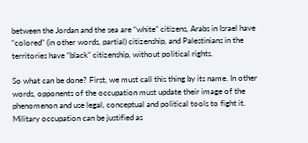between the Jordan and the sea are “white” citizens, Arabs in Israel have “colored” (in other words, partial) citizenship, and Palestinians in the territories have “black” citizenship, without political rights.

So what can be done? First, we must call this thing by its name. In other words, opponents of the occupation must update their image of the phenomenon and use legal, conceptual and political tools to fight it. Military occupation can be justified as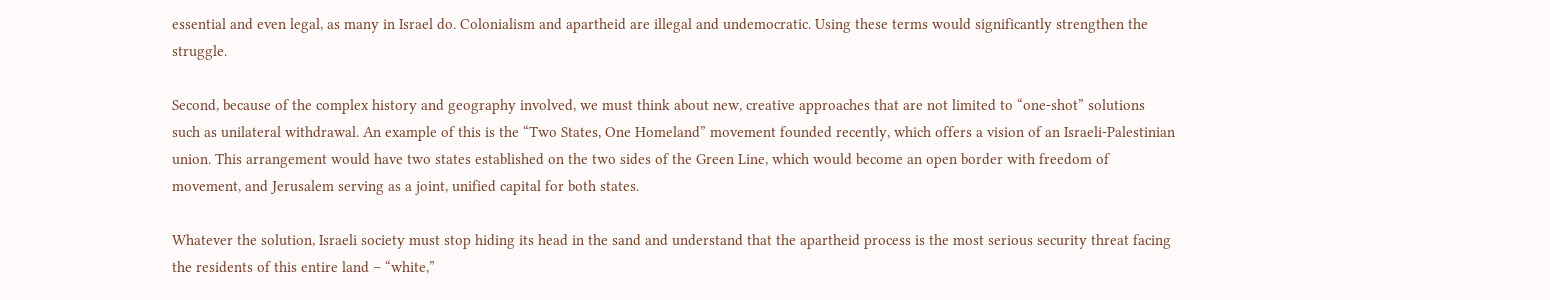essential and even legal, as many in Israel do. Colonialism and apartheid are illegal and undemocratic. Using these terms would significantly strengthen the struggle.

Second, because of the complex history and geography involved, we must think about new, creative approaches that are not limited to “one-shot” solutions such as unilateral withdrawal. An example of this is the “Two States, One Homeland” movement founded recently, which offers a vision of an Israeli-Palestinian union. This arrangement would have two states established on the two sides of the Green Line, which would become an open border with freedom of movement, and Jerusalem serving as a joint, unified capital for both states.

Whatever the solution, Israeli society must stop hiding its head in the sand and understand that the apartheid process is the most serious security threat facing the residents of this entire land – “white,”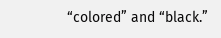“colored” and “black.”